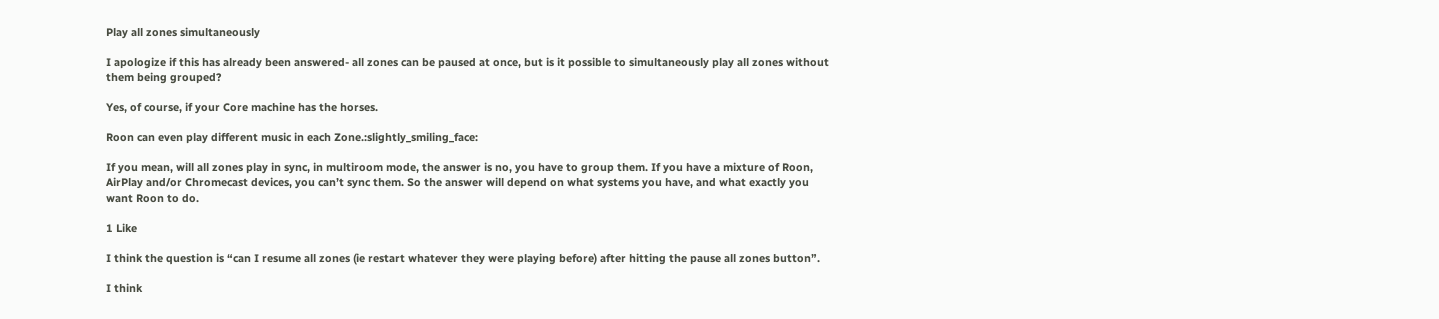Play all zones simultaneously

I apologize if this has already been answered- all zones can be paused at once, but is it possible to simultaneously play all zones without them being grouped?

Yes, of course, if your Core machine has the horses.

Roon can even play different music in each Zone.:slightly_smiling_face:

If you mean, will all zones play in sync, in multiroom mode, the answer is no, you have to group them. If you have a mixture of Roon, AirPlay and/or Chromecast devices, you can’t sync them. So the answer will depend on what systems you have, and what exactly you want Roon to do.

1 Like

I think the question is “can I resume all zones (ie restart whatever they were playing before) after hitting the pause all zones button”.

I think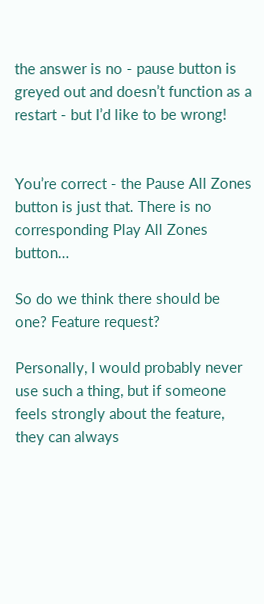the answer is no - pause button is greyed out and doesn’t function as a restart - but I’d like to be wrong!


You’re correct - the Pause All Zones button is just that. There is no corresponding Play All Zones button…

So do we think there should be one? Feature request?

Personally, I would probably never use such a thing, but if someone feels strongly about the feature, they can always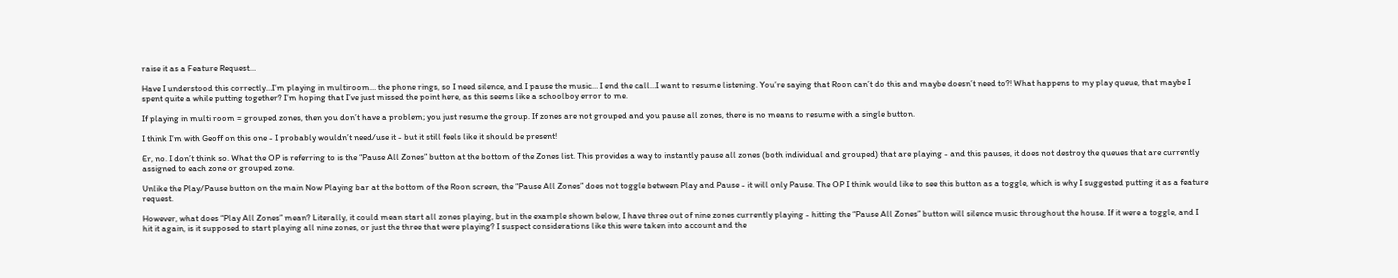raise it as a Feature Request…

Have I understood this correctly…I’m playing in multiroom… the phone rings, so I need silence, and I pause the music… I end the call…I want to resume listening. You’re saying that Roon can’t do this and maybe doesn’t need to?! What happens to my play queue, that maybe I spent quite a while putting together? I’m hoping that I’ve just missed the point here, as this seems like a schoolboy error to me.

If playing in multi room = grouped zones, then you don’t have a problem; you just resume the group. If zones are not grouped and you pause all zones, there is no means to resume with a single button.

I think I’m with Geoff on this one - I probably wouldn’t need/use it - but it still feels like it should be present!

Er, no. I don’t think so. What the OP is referring to is the “Pause All Zones” button at the bottom of the Zones list. This provides a way to instantly pause all zones (both individual and grouped) that are playing - and this pauses, it does not destroy the queues that are currently assigned to each zone or grouped zone.

Unlike the Play/Pause button on the main Now Playing bar at the bottom of the Roon screen, the “Pause All Zones” does not toggle between Play and Pause - it will only Pause. The OP I think would like to see this button as a toggle, which is why I suggested putting it as a feature request.

However, what does “Play All Zones” mean? Literally, it could mean start all zones playing, but in the example shown below, I have three out of nine zones currently playing - hitting the “Pause All Zones” button will silence music throughout the house. If it were a toggle, and I hit it again, is it supposed to start playing all nine zones, or just the three that were playing? I suspect considerations like this were taken into account and the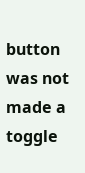button was not made a toggle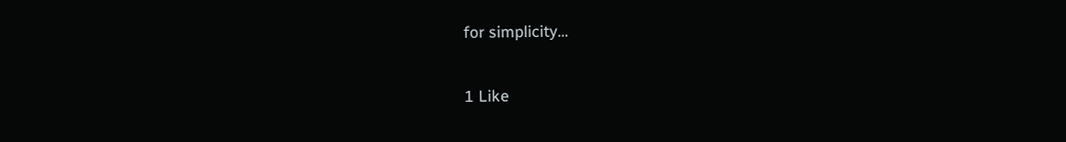for simplicity…

1 Like